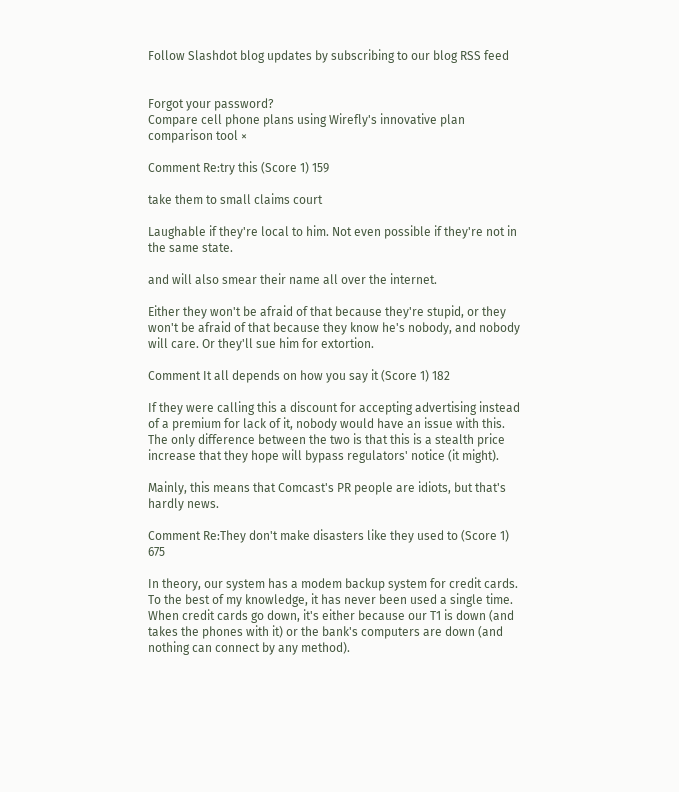Follow Slashdot blog updates by subscribing to our blog RSS feed


Forgot your password?
Compare cell phone plans using Wirefly's innovative plan comparison tool ×

Comment Re:try this (Score 1) 159

take them to small claims court

Laughable if they're local to him. Not even possible if they're not in the same state.

and will also smear their name all over the internet.

Either they won't be afraid of that because they're stupid, or they won't be afraid of that because they know he's nobody, and nobody will care. Or they'll sue him for extortion.

Comment It all depends on how you say it (Score 1) 182

If they were calling this a discount for accepting advertising instead of a premium for lack of it, nobody would have an issue with this. The only difference between the two is that this is a stealth price increase that they hope will bypass regulators' notice (it might).

Mainly, this means that Comcast's PR people are idiots, but that's hardly news.

Comment Re:They don't make disasters like they used to (Score 1) 675

In theory, our system has a modem backup system for credit cards. To the best of my knowledge, it has never been used a single time. When credit cards go down, it's either because our T1 is down (and takes the phones with it) or the bank's computers are down (and nothing can connect by any method).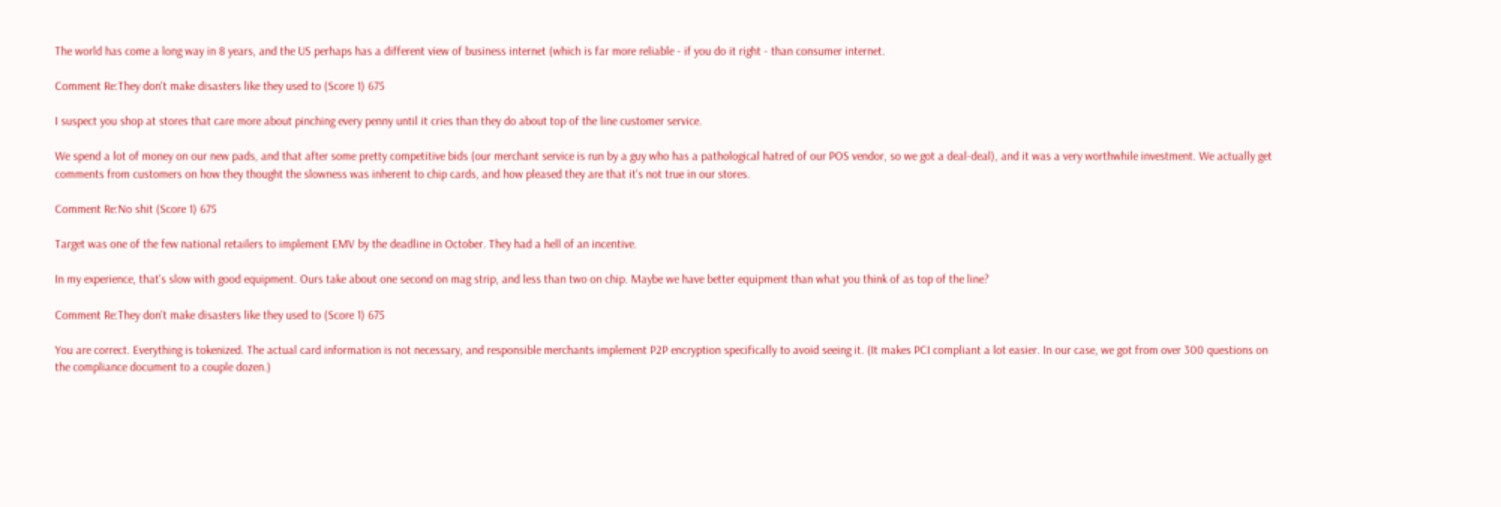The world has come a long way in 8 years, and the US perhaps has a different view of business internet (which is far more reliable - if you do it right - than consumer internet.

Comment Re:They don't make disasters like they used to (Score 1) 675

I suspect you shop at stores that care more about pinching every penny until it cries than they do about top of the line customer service.

We spend a lot of money on our new pads, and that after some pretty competitive bids (our merchant service is run by a guy who has a pathological hatred of our POS vendor, so we got a deal-deal), and it was a very worthwhile investment. We actually get comments from customers on how they thought the slowness was inherent to chip cards, and how pleased they are that it's not true in our stores.

Comment Re:No shit (Score 1) 675

Target was one of the few national retailers to implement EMV by the deadline in October. They had a hell of an incentive.

In my experience, that's slow with good equipment. Ours take about one second on mag strip, and less than two on chip. Maybe we have better equipment than what you think of as top of the line?

Comment Re:They don't make disasters like they used to (Score 1) 675

You are correct. Everything is tokenized. The actual card information is not necessary, and responsible merchants implement P2P encryption specifically to avoid seeing it. (It makes PCI compliant a lot easier. In our case, we got from over 300 questions on the compliance document to a couple dozen.)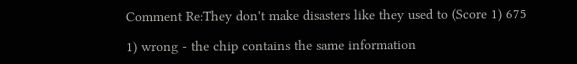Comment Re:They don't make disasters like they used to (Score 1) 675

1) wrong - the chip contains the same information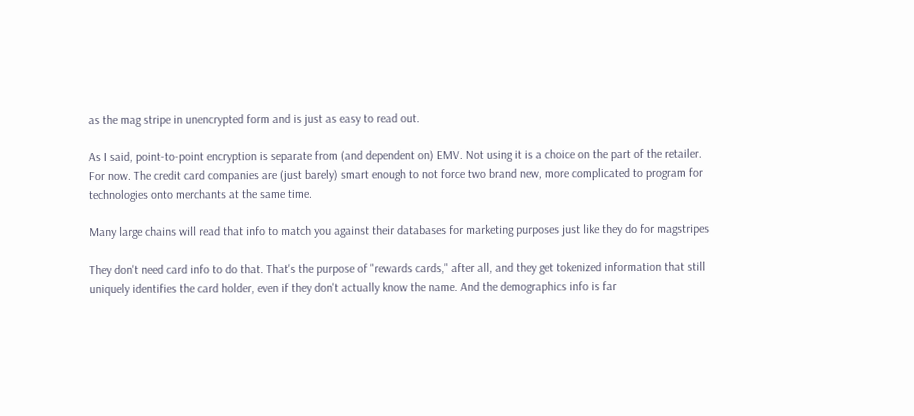as the mag stripe in unencrypted form and is just as easy to read out.

As I said, point-to-point encryption is separate from (and dependent on) EMV. Not using it is a choice on the part of the retailer. For now. The credit card companies are (just barely) smart enough to not force two brand new, more complicated to program for technologies onto merchants at the same time.

Many large chains will read that info to match you against their databases for marketing purposes just like they do for magstripes

They don't need card info to do that. That's the purpose of "rewards cards," after all, and they get tokenized information that still uniquely identifies the card holder, even if they don't actually know the name. And the demographics info is far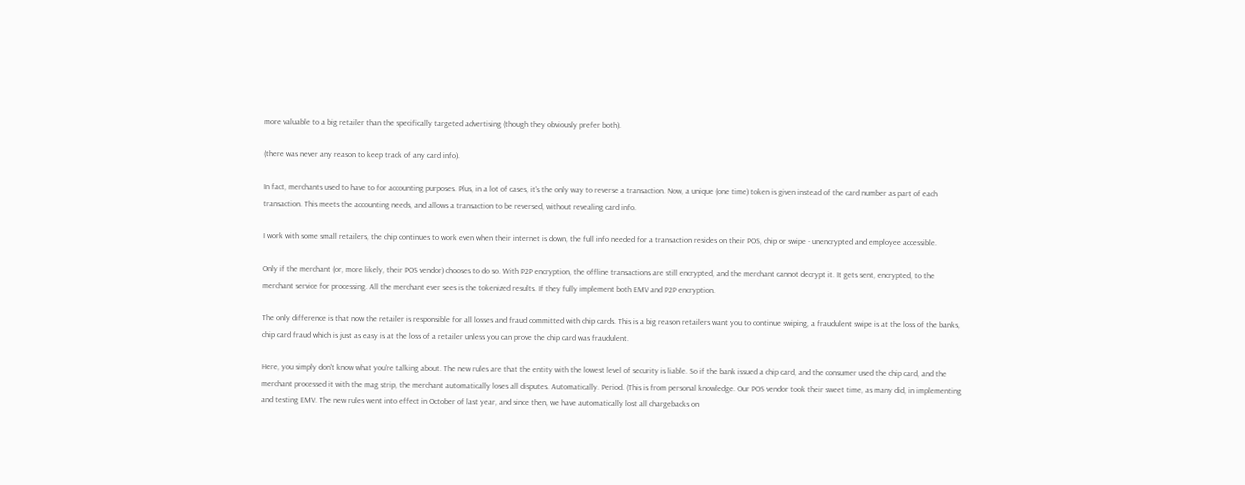more valuable to a big retailer than the specifically targeted advertising (though they obviously prefer both).

(there was never any reason to keep track of any card info).

In fact, merchants used to have to for accounting purposes. Plus, in a lot of cases, it's the only way to reverse a transaction. Now, a unique (one time) token is given instead of the card number as part of each transaction. This meets the accounting needs, and allows a transaction to be reversed, without revealing card info.

I work with some small retailers, the chip continues to work even when their internet is down, the full info needed for a transaction resides on their POS, chip or swipe - unencrypted and employee accessible.

Only if the merchant (or, more likely, their POS vendor) chooses to do so. With P2P encryption, the offline transactions are still encrypted, and the merchant cannot decrypt it. It gets sent, encrypted, to the merchant service for processing. All the merchant ever sees is the tokenized results. If they fully implement both EMV and P2P encryption.

The only difference is that now the retailer is responsible for all losses and fraud committed with chip cards. This is a big reason retailers want you to continue swiping, a fraudulent swipe is at the loss of the banks, chip card fraud which is just as easy is at the loss of a retailer unless you can prove the chip card was fraudulent.

Here, you simply don't know what you're talking about. The new rules are that the entity with the lowest level of security is liable. So if the bank issued a chip card, and the consumer used the chip card, and the merchant processed it with the mag strip, the merchant automatically loses all disputes. Automatically. Period. (This is from personal knowledge. Our POS vendor took their sweet time, as many did, in implementing and testing EMV. The new rules went into effect in October of last year, and since then, we have automatically lost all chargebacks on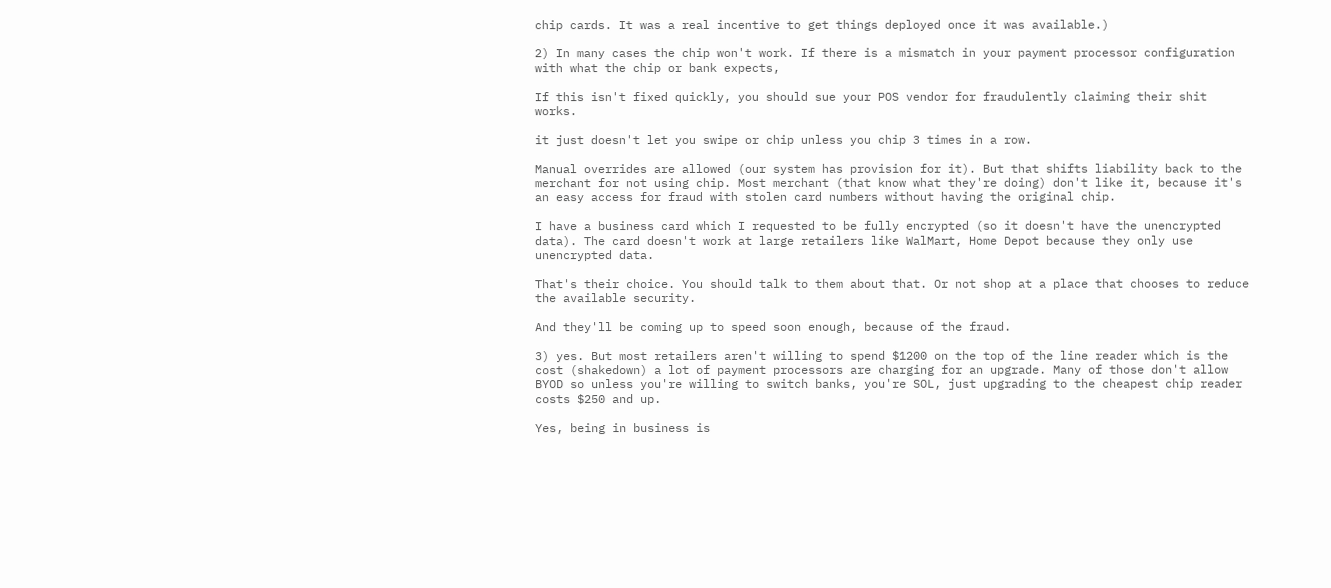chip cards. It was a real incentive to get things deployed once it was available.)

2) In many cases the chip won't work. If there is a mismatch in your payment processor configuration with what the chip or bank expects,

If this isn't fixed quickly, you should sue your POS vendor for fraudulently claiming their shit works.

it just doesn't let you swipe or chip unless you chip 3 times in a row.

Manual overrides are allowed (our system has provision for it). But that shifts liability back to the merchant for not using chip. Most merchant (that know what they're doing) don't like it, because it's an easy access for fraud with stolen card numbers without having the original chip.

I have a business card which I requested to be fully encrypted (so it doesn't have the unencrypted data). The card doesn't work at large retailers like WalMart, Home Depot because they only use unencrypted data.

That's their choice. You should talk to them about that. Or not shop at a place that chooses to reduce the available security.

And they'll be coming up to speed soon enough, because of the fraud.

3) yes. But most retailers aren't willing to spend $1200 on the top of the line reader which is the cost (shakedown) a lot of payment processors are charging for an upgrade. Many of those don't allow BYOD so unless you're willing to switch banks, you're SOL, just upgrading to the cheapest chip reader costs $250 and up.

Yes, being in business is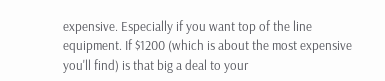expensive. Especially if you want top of the line equipment. If $1200 (which is about the most expensive you'll find) is that big a deal to your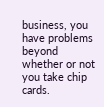business, you have problems beyond whether or not you take chip cards.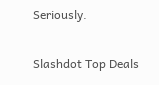Seriously.

Slashdot Top Deals